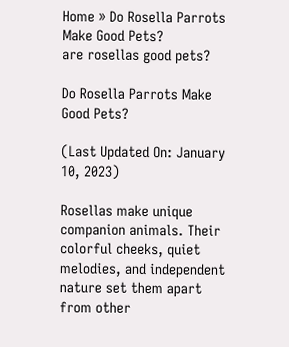Home » Do Rosella Parrots Make Good Pets?
are rosellas good pets?

Do Rosella Parrots Make Good Pets?

(Last Updated On: January 10, 2023)

Rosellas make unique companion animals. Their colorful cheeks, quiet melodies, and independent nature set them apart from other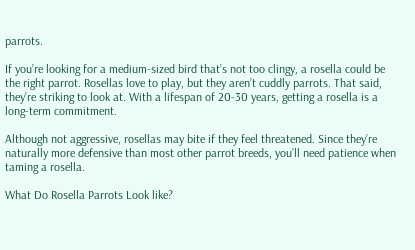parrots.

If you’re looking for a medium-sized bird that’s not too clingy, a rosella could be the right parrot. Rosellas love to play, but they aren’t cuddly parrots. That said, they’re striking to look at. With a lifespan of 20-30 years, getting a rosella is a long-term commitment.

Although not aggressive, rosellas may bite if they feel threatened. Since they’re naturally more defensive than most other parrot breeds, you’ll need patience when taming a rosella.

What Do Rosella Parrots Look like?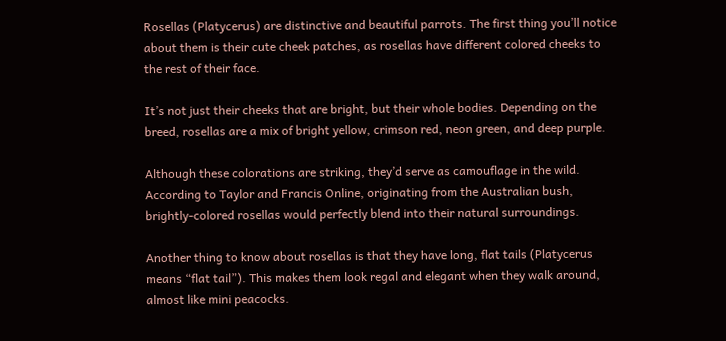Rosellas (Platycerus) are distinctive and beautiful parrots. The first thing you’ll notice about them is their cute cheek patches, as rosellas have different colored cheeks to the rest of their face.

It’s not just their cheeks that are bright, but their whole bodies. Depending on the breed, rosellas are a mix of bright yellow, crimson red, neon green, and deep purple.

Although these colorations are striking, they’d serve as camouflage in the wild. According to Taylor and Francis Online, originating from the Australian bush, brightly-colored rosellas would perfectly blend into their natural surroundings.

Another thing to know about rosellas is that they have long, flat tails (Platycerus means “flat tail”). This makes them look regal and elegant when they walk around, almost like mini peacocks.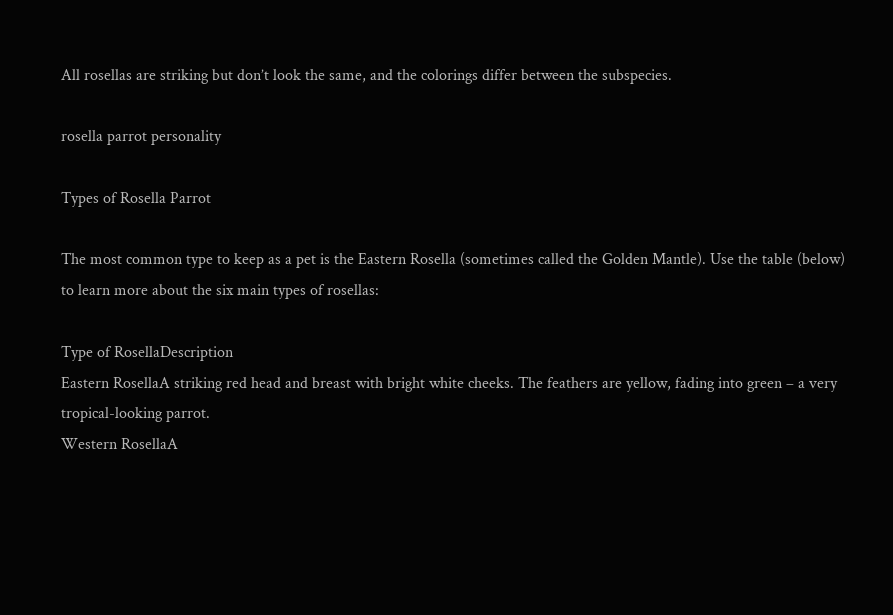All rosellas are striking but don’t look the same, and the colorings differ between the subspecies.

rosella parrot personality

Types of Rosella Parrot

The most common type to keep as a pet is the Eastern Rosella (sometimes called the Golden Mantle). Use the table (below) to learn more about the six main types of rosellas:

Type of RosellaDescription
Eastern RosellaA striking red head and breast with bright white cheeks. The feathers are yellow, fading into green – a very tropical-looking parrot.
Western RosellaA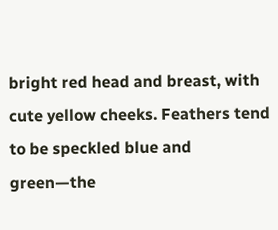bright red head and breast, with cute yellow cheeks. Feathers tend to be speckled blue and green—the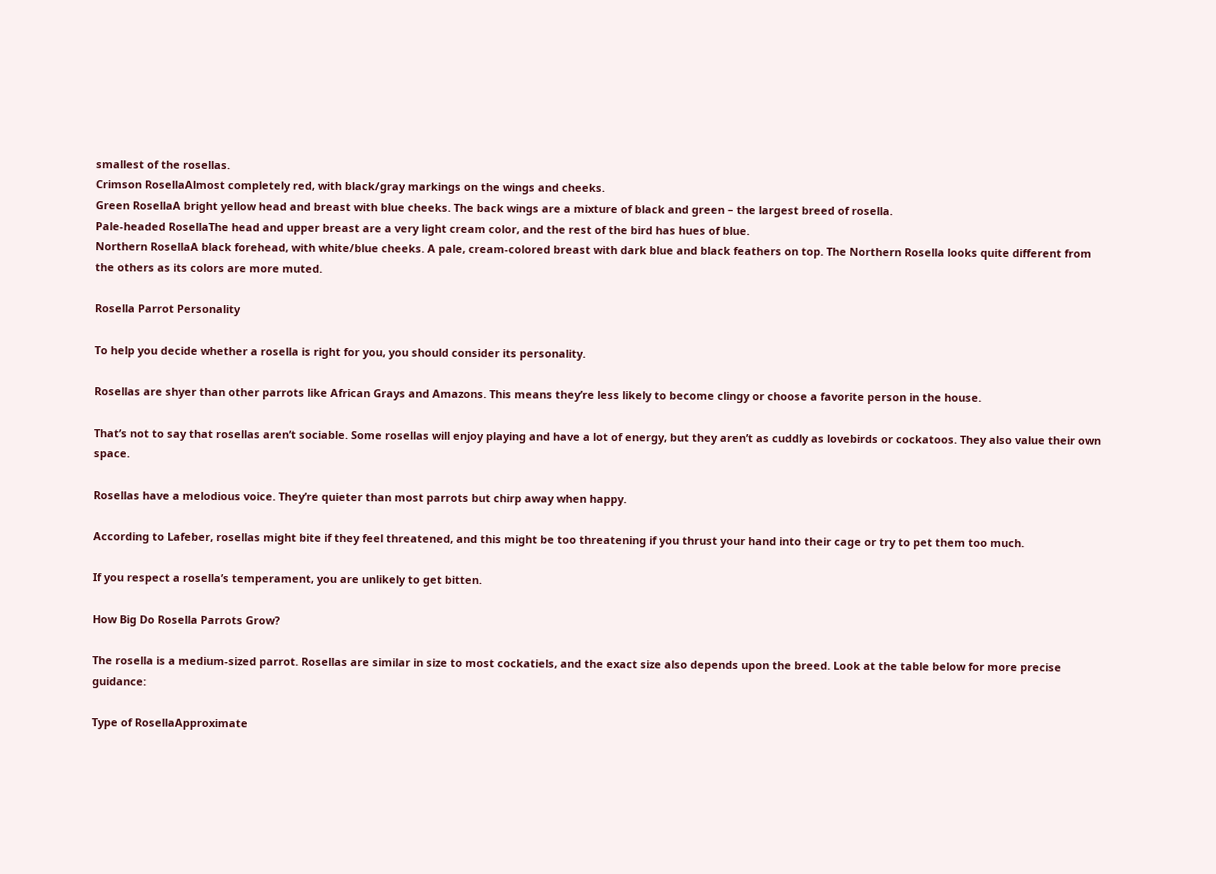smallest of the rosellas.
Crimson RosellaAlmost completely red, with black/gray markings on the wings and cheeks.
Green RosellaA bright yellow head and breast with blue cheeks. The back wings are a mixture of black and green – the largest breed of rosella.
Pale-headed RosellaThe head and upper breast are a very light cream color, and the rest of the bird has hues of blue.
Northern RosellaA black forehead, with white/blue cheeks. A pale, cream-colored breast with dark blue and black feathers on top. The Northern Rosella looks quite different from the others as its colors are more muted.

Rosella Parrot Personality

To help you decide whether a rosella is right for you, you should consider its personality.

Rosellas are shyer than other parrots like African Grays and Amazons. This means they’re less likely to become clingy or choose a favorite person in the house.

That’s not to say that rosellas aren’t sociable. Some rosellas will enjoy playing and have a lot of energy, but they aren’t as cuddly as lovebirds or cockatoos. They also value their own space.

Rosellas have a melodious voice. They’re quieter than most parrots but chirp away when happy.

According to Lafeber, rosellas might bite if they feel threatened, and this might be too threatening if you thrust your hand into their cage or try to pet them too much.

If you respect a rosella’s temperament, you are unlikely to get bitten.

How Big Do Rosella Parrots Grow?

The rosella is a medium-sized parrot. Rosellas are similar in size to most cockatiels, and the exact size also depends upon the breed. Look at the table below for more precise guidance:

Type of RosellaApproximate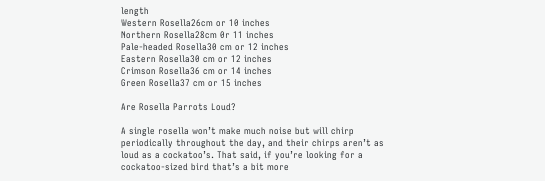length
Western Rosella26cm or 10 inches
Northern Rosella28cm 0r 11 inches
Pale-headed Rosella30 cm or 12 inches
Eastern Rosella30 cm or 12 inches
Crimson Rosella36 cm or 14 inches
Green Rosella37 cm or 15 inches

Are Rosella Parrots Loud?

A single rosella won’t make much noise but will chirp periodically throughout the day, and their chirps aren’t as loud as a cockatoo’s. That said, if you’re looking for a cockatoo-sized bird that’s a bit more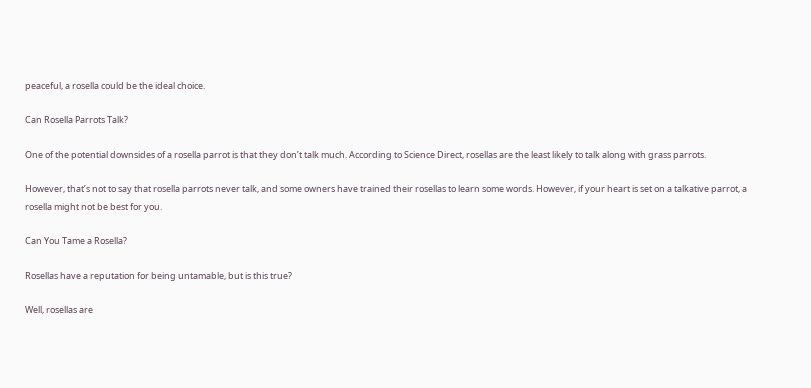peaceful, a rosella could be the ideal choice.

Can Rosella Parrots Talk?

One of the potential downsides of a rosella parrot is that they don’t talk much. According to Science Direct, rosellas are the least likely to talk along with grass parrots.

However, that’s not to say that rosella parrots never talk, and some owners have trained their rosellas to learn some words. However, if your heart is set on a talkative parrot, a rosella might not be best for you.

Can You Tame a Rosella?

Rosellas have a reputation for being untamable, but is this true?

Well, rosellas are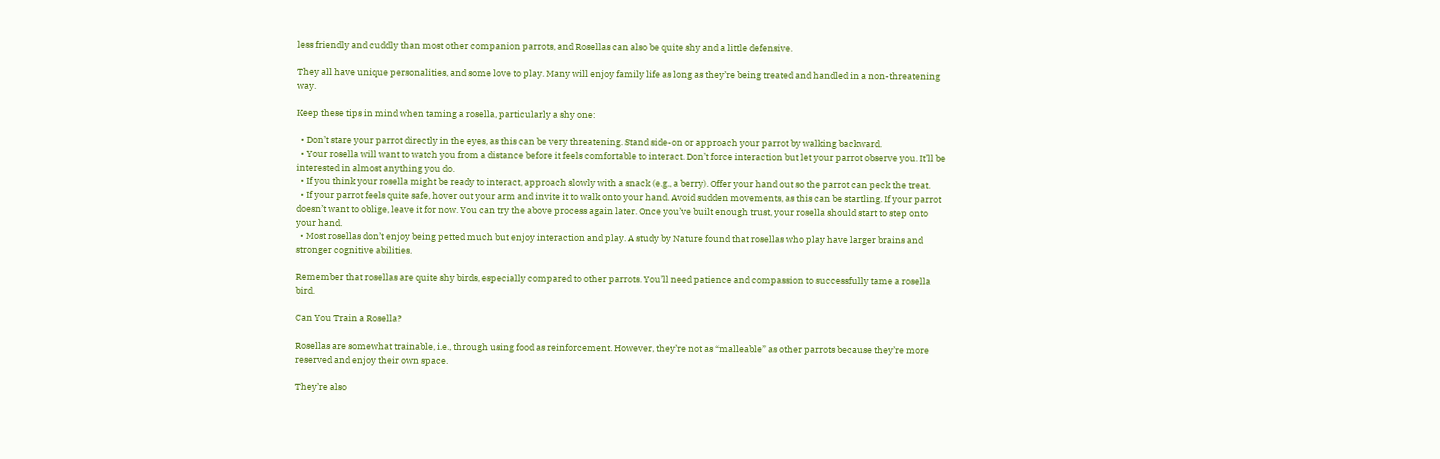less friendly and cuddly than most other companion parrots, and Rosellas can also be quite shy and a little defensive.

They all have unique personalities, and some love to play. Many will enjoy family life as long as they’re being treated and handled in a non-threatening way.

Keep these tips in mind when taming a rosella, particularly a shy one:

  • Don’t stare your parrot directly in the eyes, as this can be very threatening. Stand side-on or approach your parrot by walking backward.
  • Your rosella will want to watch you from a distance before it feels comfortable to interact. Don’t force interaction but let your parrot observe you. It’ll be interested in almost anything you do.
  • If you think your rosella might be ready to interact, approach slowly with a snack (e.g., a berry). Offer your hand out so the parrot can peck the treat.
  • If your parrot feels quite safe, hover out your arm and invite it to walk onto your hand. Avoid sudden movements, as this can be startling. If your parrot doesn’t want to oblige, leave it for now. You can try the above process again later. Once you’ve built enough trust, your rosella should start to step onto your hand.
  • Most rosellas don’t enjoy being petted much but enjoy interaction and play. A study by Nature found that rosellas who play have larger brains and stronger cognitive abilities.

Remember that rosellas are quite shy birds, especially compared to other parrots. You’ll need patience and compassion to successfully tame a rosella bird.

Can You Train a Rosella?

Rosellas are somewhat trainable, i.e., through using food as reinforcement. However, they’re not as “malleable” as other parrots because they’re more reserved and enjoy their own space.

They’re also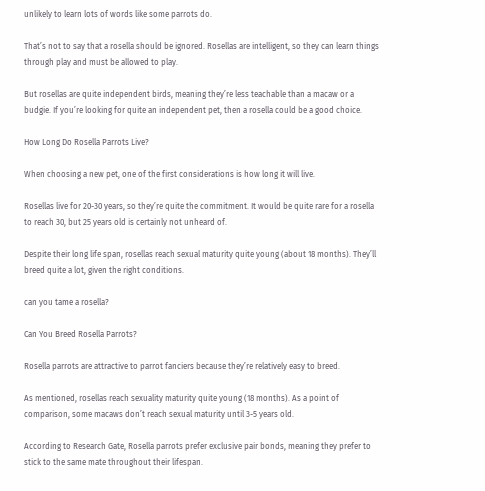unlikely to learn lots of words like some parrots do.

That’s not to say that a rosella should be ignored. Rosellas are intelligent, so they can learn things through play and must be allowed to play.

But rosellas are quite independent birds, meaning they’re less teachable than a macaw or a budgie. If you’re looking for quite an independent pet, then a rosella could be a good choice.

How Long Do Rosella Parrots Live?

When choosing a new pet, one of the first considerations is how long it will live.

Rosellas live for 20-30 years, so they’re quite the commitment. It would be quite rare for a rosella to reach 30, but 25 years old is certainly not unheard of.

Despite their long life span, rosellas reach sexual maturity quite young (about 18 months). They’ll breed quite a lot, given the right conditions.

can you tame a rosella?

Can You Breed Rosella Parrots?

Rosella parrots are attractive to parrot fanciers because they’re relatively easy to breed.

As mentioned, rosellas reach sexuality maturity quite young (18 months). As a point of comparison, some macaws don’t reach sexual maturity until 3-5 years old.

According to Research Gate, Rosella parrots prefer exclusive pair bonds, meaning they prefer to stick to the same mate throughout their lifespan.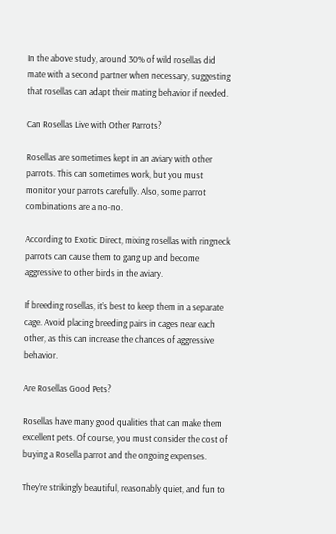In the above study, around 30% of wild rosellas did mate with a second partner when necessary, suggesting that rosellas can adapt their mating behavior if needed.

Can Rosellas Live with Other Parrots?

Rosellas are sometimes kept in an aviary with other parrots. This can sometimes work, but you must monitor your parrots carefully. Also, some parrot combinations are a no-no.

According to Exotic Direct, mixing rosellas with ringneck parrots can cause them to gang up and become aggressive to other birds in the aviary.

If breeding rosellas, it’s best to keep them in a separate cage. Avoid placing breeding pairs in cages near each other, as this can increase the chances of aggressive behavior.

Are Rosellas Good Pets?

Rosellas have many good qualities that can make them excellent pets. Of course, you must consider the cost of buying a Rosella parrot and the ongoing expenses.

They’re strikingly beautiful, reasonably quiet, and fun to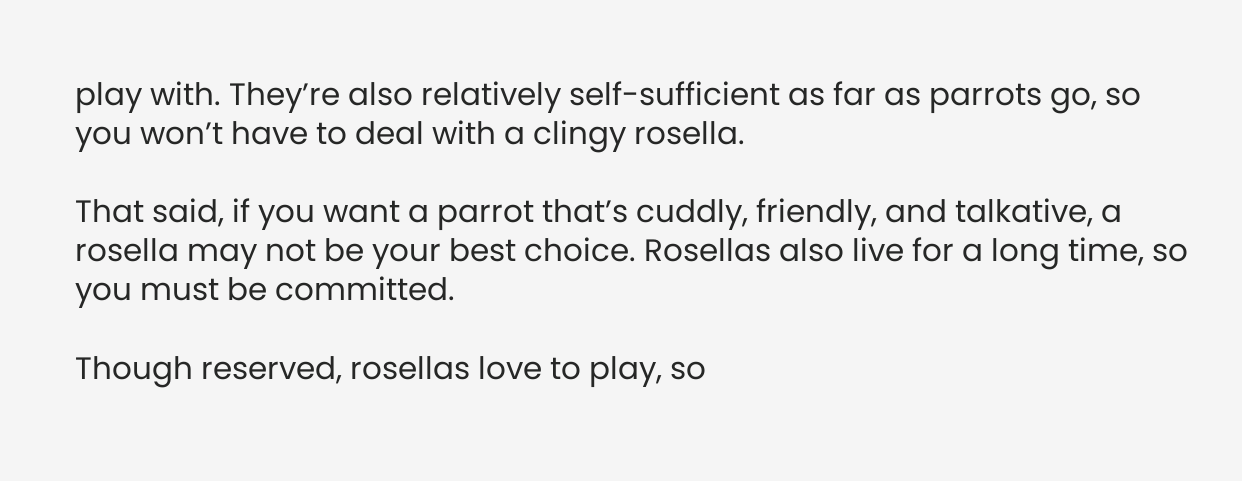play with. They’re also relatively self-sufficient as far as parrots go, so you won’t have to deal with a clingy rosella.

That said, if you want a parrot that’s cuddly, friendly, and talkative, a rosella may not be your best choice. Rosellas also live for a long time, so you must be committed.

Though reserved, rosellas love to play, so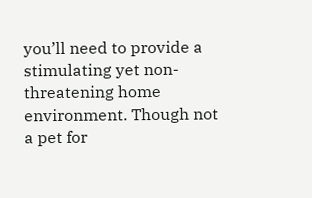you’ll need to provide a stimulating yet non-threatening home environment. Though not a pet for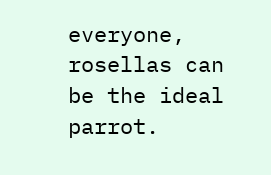everyone, rosellas can be the ideal parrot.